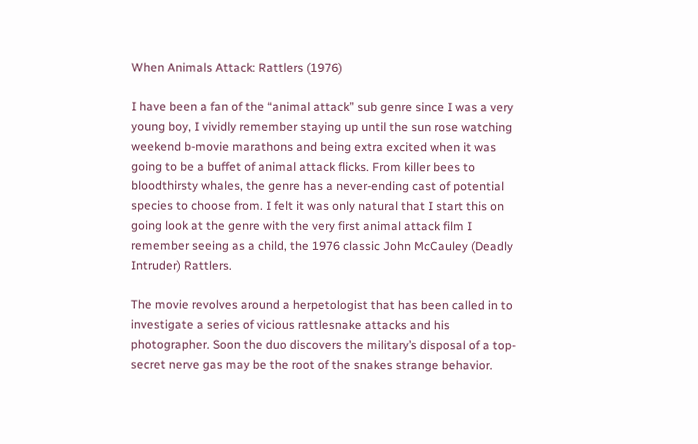When Animals Attack: Rattlers (1976)

I have been a fan of the “animal attack” sub genre since I was a very young boy, I vividly remember staying up until the sun rose watching weekend b-movie marathons and being extra excited when it was going to be a buffet of animal attack flicks. From killer bees to bloodthirsty whales, the genre has a never-ending cast of potential species to choose from. I felt it was only natural that I start this on going look at the genre with the very first animal attack film I remember seeing as a child, the 1976 classic John McCauley (Deadly Intruder) Rattlers.

The movie revolves around a herpetologist that has been called in to investigate a series of vicious rattlesnake attacks and his photographer. Soon the duo discovers the military’s disposal of a top-secret nerve gas may be the root of the snakes strange behavior.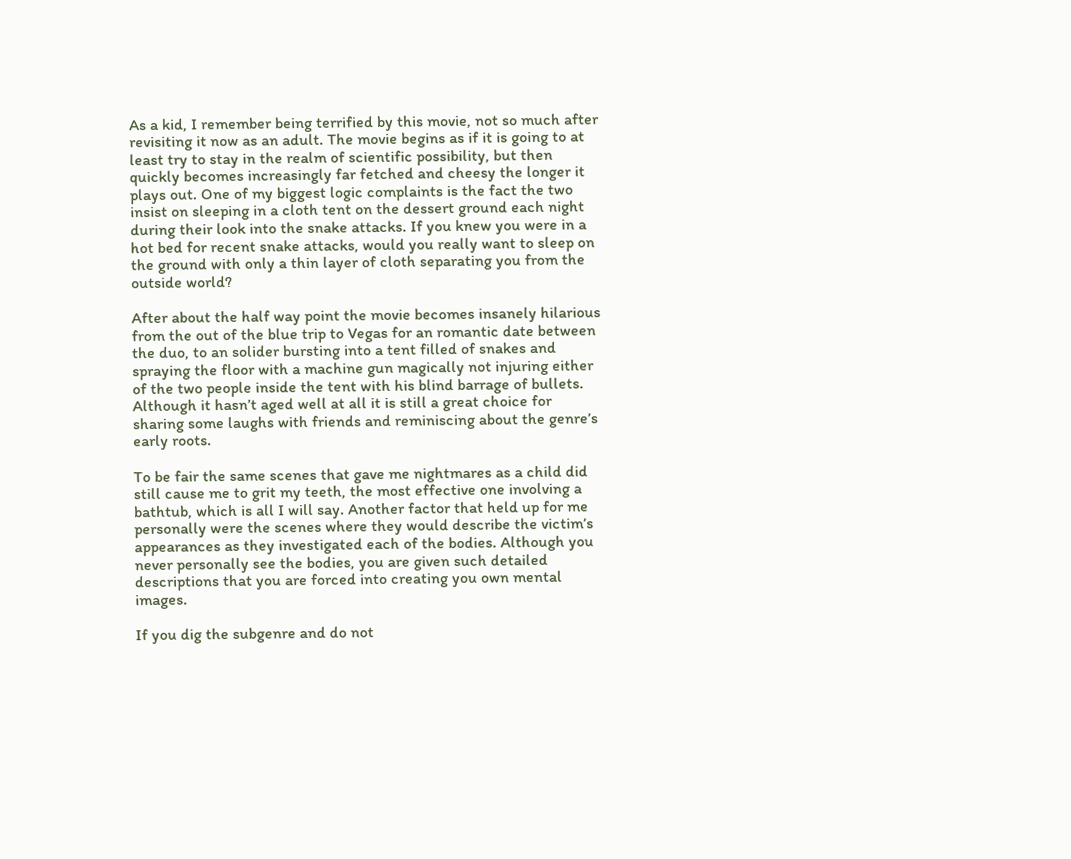As a kid, I remember being terrified by this movie, not so much after revisiting it now as an adult. The movie begins as if it is going to at least try to stay in the realm of scientific possibility, but then quickly becomes increasingly far fetched and cheesy the longer it plays out. One of my biggest logic complaints is the fact the two insist on sleeping in a cloth tent on the dessert ground each night during their look into the snake attacks. If you knew you were in a hot bed for recent snake attacks, would you really want to sleep on the ground with only a thin layer of cloth separating you from the outside world?

After about the half way point the movie becomes insanely hilarious from the out of the blue trip to Vegas for an romantic date between the duo, to an solider bursting into a tent filled of snakes and spraying the floor with a machine gun magically not injuring either of the two people inside the tent with his blind barrage of bullets. Although it hasn’t aged well at all it is still a great choice for sharing some laughs with friends and reminiscing about the genre’s early roots.

To be fair the same scenes that gave me nightmares as a child did still cause me to grit my teeth, the most effective one involving a bathtub, which is all I will say. Another factor that held up for me personally were the scenes where they would describe the victim’s appearances as they investigated each of the bodies. Although you never personally see the bodies, you are given such detailed descriptions that you are forced into creating you own mental images.

If you dig the subgenre and do not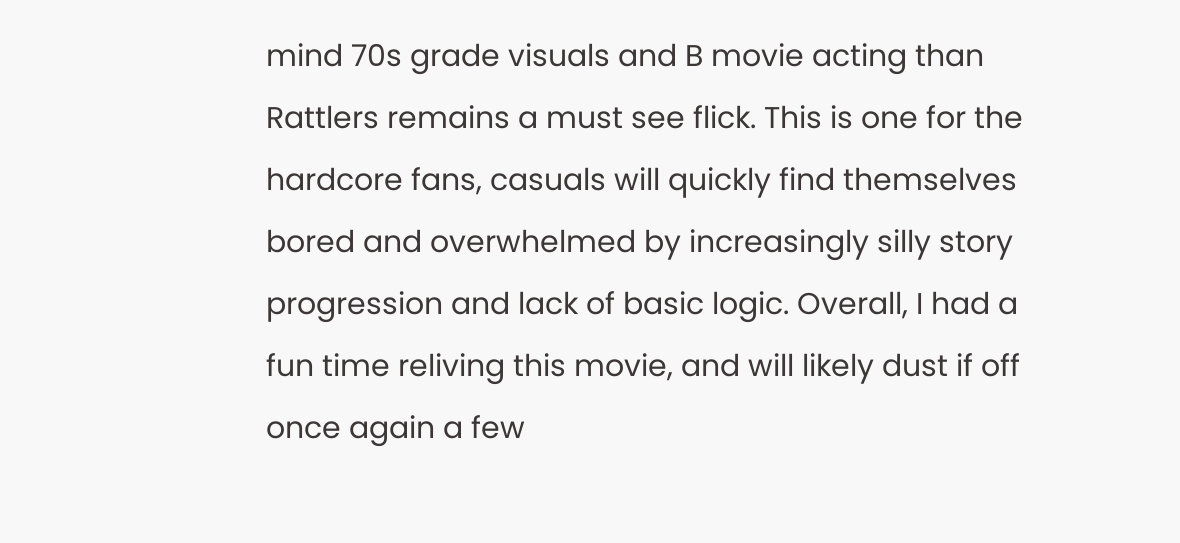mind 70s grade visuals and B movie acting than Rattlers remains a must see flick. This is one for the hardcore fans, casuals will quickly find themselves bored and overwhelmed by increasingly silly story progression and lack of basic logic. Overall, I had a fun time reliving this movie, and will likely dust if off once again a few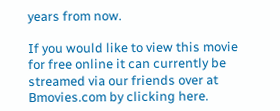years from now.

If you would like to view this movie for free online it can currently be streamed via our friends over at Bmovies.com by clicking here.